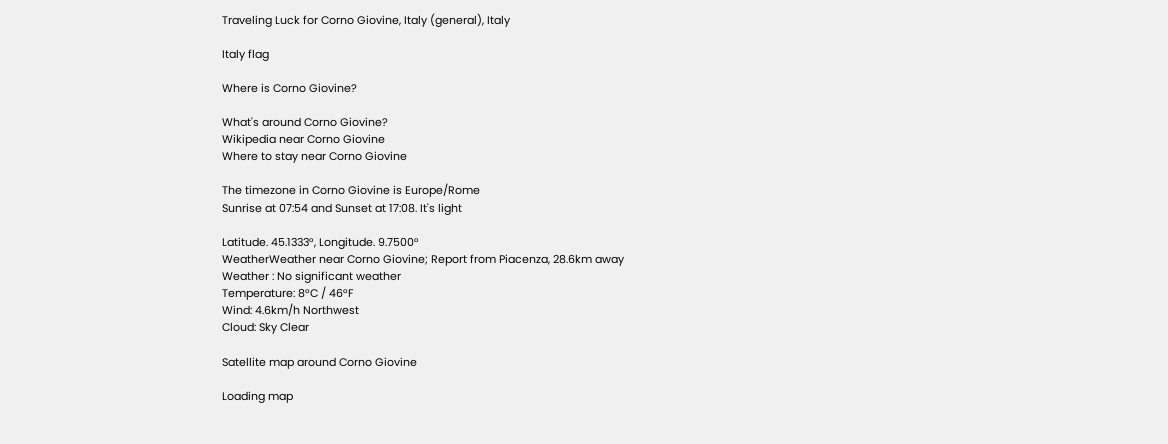Traveling Luck for Corno Giovine, Italy (general), Italy

Italy flag

Where is Corno Giovine?

What's around Corno Giovine?
Wikipedia near Corno Giovine
Where to stay near Corno Giovine

The timezone in Corno Giovine is Europe/Rome
Sunrise at 07:54 and Sunset at 17:08. It's light

Latitude. 45.1333°, Longitude. 9.7500°
WeatherWeather near Corno Giovine; Report from Piacenza, 28.6km away
Weather : No significant weather
Temperature: 8°C / 46°F
Wind: 4.6km/h Northwest
Cloud: Sky Clear

Satellite map around Corno Giovine

Loading map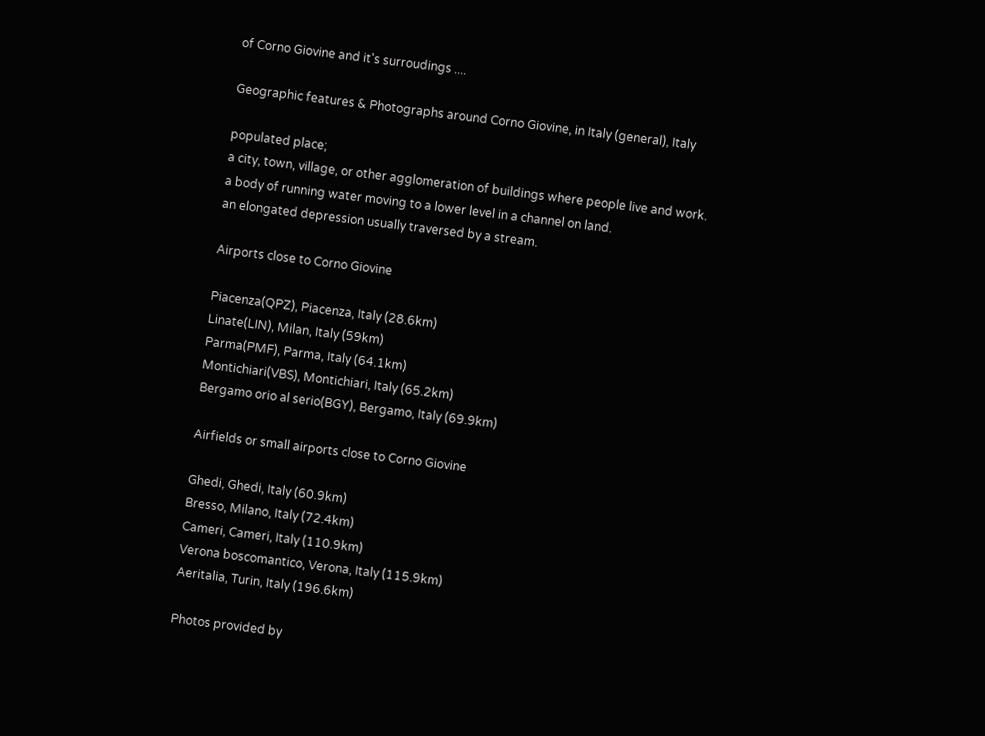of Corno Giovine and it's surroudings ....

Geographic features & Photographs around Corno Giovine, in Italy (general), Italy

populated place;
a city, town, village, or other agglomeration of buildings where people live and work.
a body of running water moving to a lower level in a channel on land.
an elongated depression usually traversed by a stream.

Airports close to Corno Giovine

Piacenza(QPZ), Piacenza, Italy (28.6km)
Linate(LIN), Milan, Italy (59km)
Parma(PMF), Parma, Italy (64.1km)
Montichiari(VBS), Montichiari, Italy (65.2km)
Bergamo orio al serio(BGY), Bergamo, Italy (69.9km)

Airfields or small airports close to Corno Giovine

Ghedi, Ghedi, Italy (60.9km)
Bresso, Milano, Italy (72.4km)
Cameri, Cameri, Italy (110.9km)
Verona boscomantico, Verona, Italy (115.9km)
Aeritalia, Turin, Italy (196.6km)

Photos provided by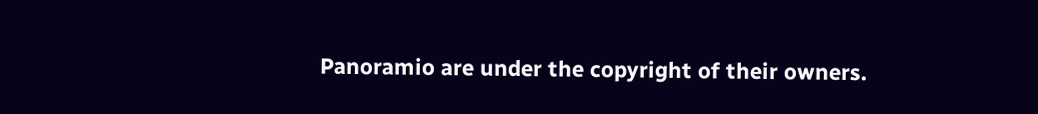Panoramio are under the copyright of their owners.